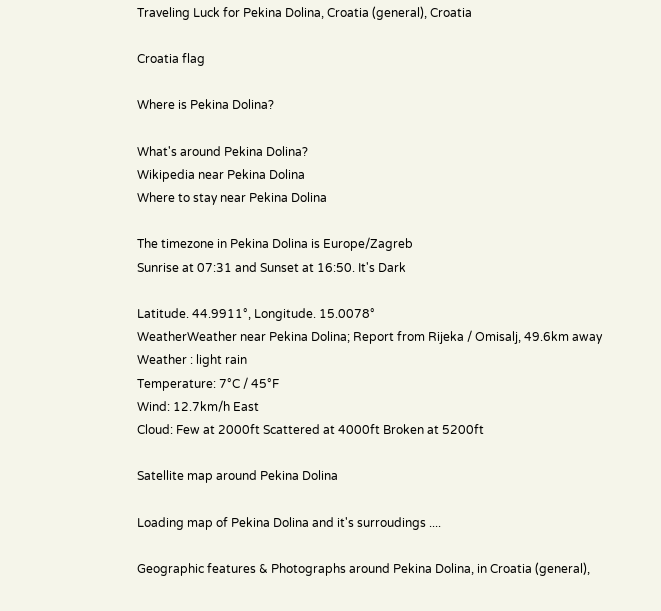Traveling Luck for Pekina Dolina, Croatia (general), Croatia

Croatia flag

Where is Pekina Dolina?

What's around Pekina Dolina?
Wikipedia near Pekina Dolina
Where to stay near Pekina Dolina

The timezone in Pekina Dolina is Europe/Zagreb
Sunrise at 07:31 and Sunset at 16:50. It's Dark

Latitude. 44.9911°, Longitude. 15.0078°
WeatherWeather near Pekina Dolina; Report from Rijeka / Omisalj, 49.6km away
Weather : light rain
Temperature: 7°C / 45°F
Wind: 12.7km/h East
Cloud: Few at 2000ft Scattered at 4000ft Broken at 5200ft

Satellite map around Pekina Dolina

Loading map of Pekina Dolina and it's surroudings ....

Geographic features & Photographs around Pekina Dolina, in Croatia (general),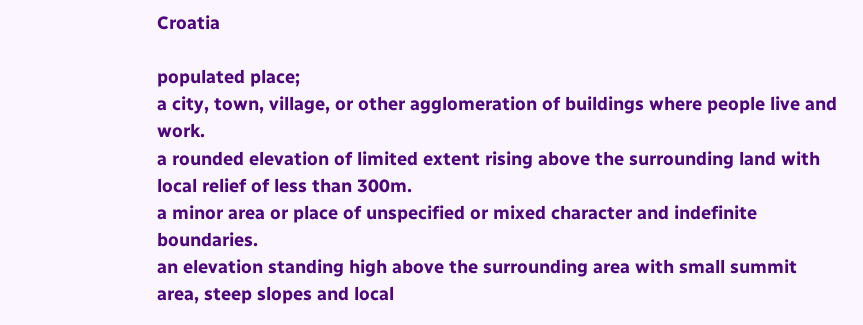Croatia

populated place;
a city, town, village, or other agglomeration of buildings where people live and work.
a rounded elevation of limited extent rising above the surrounding land with local relief of less than 300m.
a minor area or place of unspecified or mixed character and indefinite boundaries.
an elevation standing high above the surrounding area with small summit area, steep slopes and local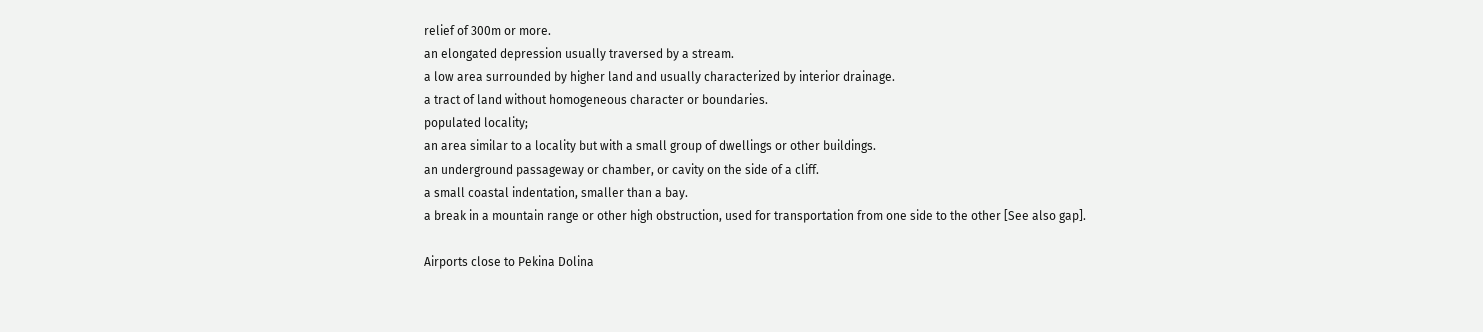relief of 300m or more.
an elongated depression usually traversed by a stream.
a low area surrounded by higher land and usually characterized by interior drainage.
a tract of land without homogeneous character or boundaries.
populated locality;
an area similar to a locality but with a small group of dwellings or other buildings.
an underground passageway or chamber, or cavity on the side of a cliff.
a small coastal indentation, smaller than a bay.
a break in a mountain range or other high obstruction, used for transportation from one side to the other [See also gap].

Airports close to Pekina Dolina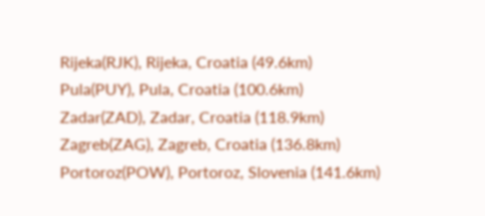Rijeka(RJK), Rijeka, Croatia (49.6km)
Pula(PUY), Pula, Croatia (100.6km)
Zadar(ZAD), Zadar, Croatia (118.9km)
Zagreb(ZAG), Zagreb, Croatia (136.8km)
Portoroz(POW), Portoroz, Slovenia (141.6km)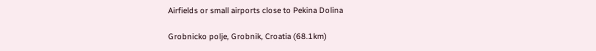Airfields or small airports close to Pekina Dolina

Grobnicko polje, Grobnik, Croatia (68.1km)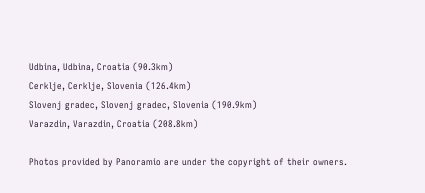Udbina, Udbina, Croatia (90.3km)
Cerklje, Cerklje, Slovenia (126.4km)
Slovenj gradec, Slovenj gradec, Slovenia (190.9km)
Varazdin, Varazdin, Croatia (208.8km)

Photos provided by Panoramio are under the copyright of their owners.